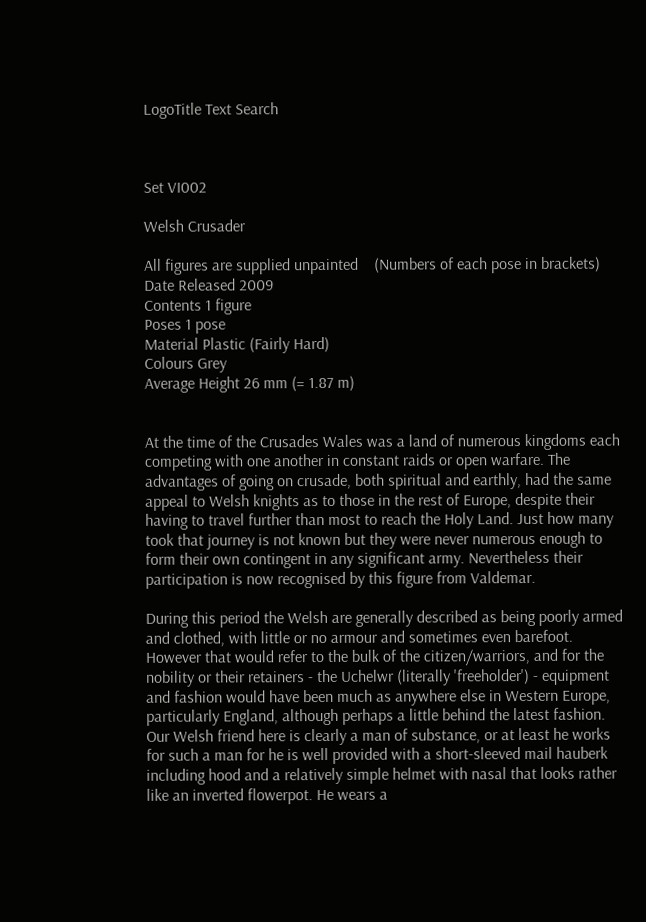LogoTitle Text Search



Set VI002

Welsh Crusader

All figures are supplied unpainted    (Numbers of each pose in brackets)
Date Released 2009
Contents 1 figure
Poses 1 pose
Material Plastic (Fairly Hard)
Colours Grey
Average Height 26 mm (= 1.87 m)


At the time of the Crusades Wales was a land of numerous kingdoms each competing with one another in constant raids or open warfare. The advantages of going on crusade, both spiritual and earthly, had the same appeal to Welsh knights as to those in the rest of Europe, despite their having to travel further than most to reach the Holy Land. Just how many took that journey is not known but they were never numerous enough to form their own contingent in any significant army. Nevertheless their participation is now recognised by this figure from Valdemar.

During this period the Welsh are generally described as being poorly armed and clothed, with little or no armour and sometimes even barefoot. However that would refer to the bulk of the citizen/warriors, and for the nobility or their retainers - the Uchelwr (literally 'freeholder') - equipment and fashion would have been much as anywhere else in Western Europe, particularly England, although perhaps a little behind the latest fashion. Our Welsh friend here is clearly a man of substance, or at least he works for such a man for he is well provided with a short-sleeved mail hauberk including hood and a relatively simple helmet with nasal that looks rather like an inverted flowerpot. He wears a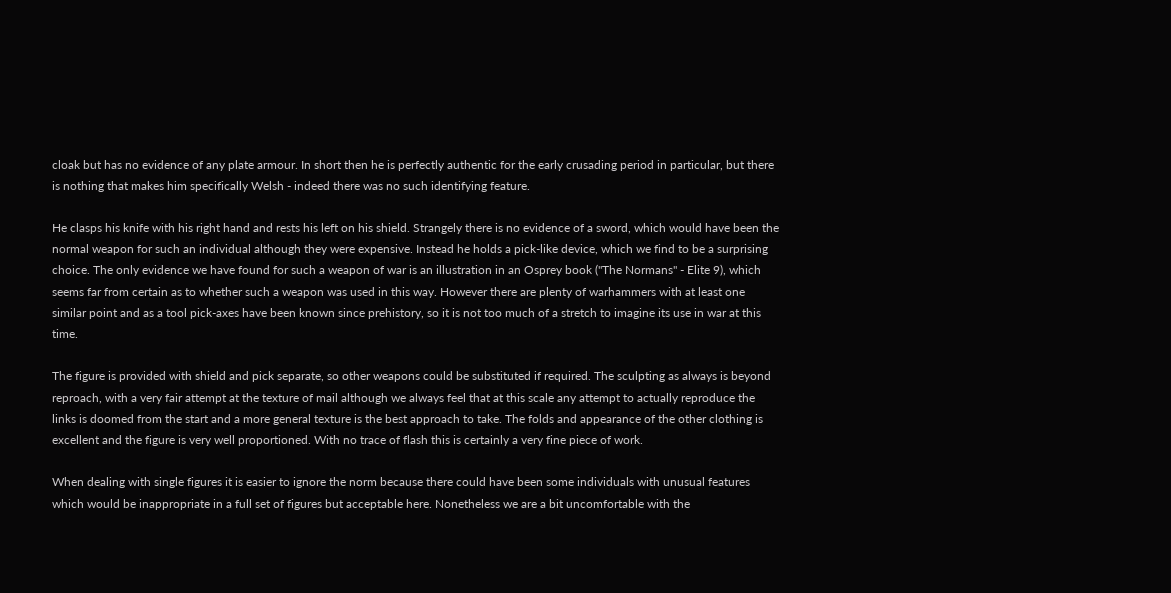cloak but has no evidence of any plate armour. In short then he is perfectly authentic for the early crusading period in particular, but there is nothing that makes him specifically Welsh - indeed there was no such identifying feature.

He clasps his knife with his right hand and rests his left on his shield. Strangely there is no evidence of a sword, which would have been the normal weapon for such an individual although they were expensive. Instead he holds a pick-like device, which we find to be a surprising choice. The only evidence we have found for such a weapon of war is an illustration in an Osprey book ("The Normans" - Elite 9), which seems far from certain as to whether such a weapon was used in this way. However there are plenty of warhammers with at least one similar point and as a tool pick-axes have been known since prehistory, so it is not too much of a stretch to imagine its use in war at this time.

The figure is provided with shield and pick separate, so other weapons could be substituted if required. The sculpting as always is beyond reproach, with a very fair attempt at the texture of mail although we always feel that at this scale any attempt to actually reproduce the links is doomed from the start and a more general texture is the best approach to take. The folds and appearance of the other clothing is excellent and the figure is very well proportioned. With no trace of flash this is certainly a very fine piece of work.

When dealing with single figures it is easier to ignore the norm because there could have been some individuals with unusual features which would be inappropriate in a full set of figures but acceptable here. Nonetheless we are a bit uncomfortable with the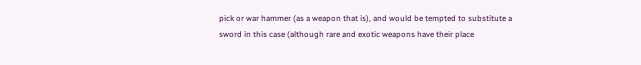pick or war hammer (as a weapon that is), and would be tempted to substitute a sword in this case (although rare and exotic weapons have their place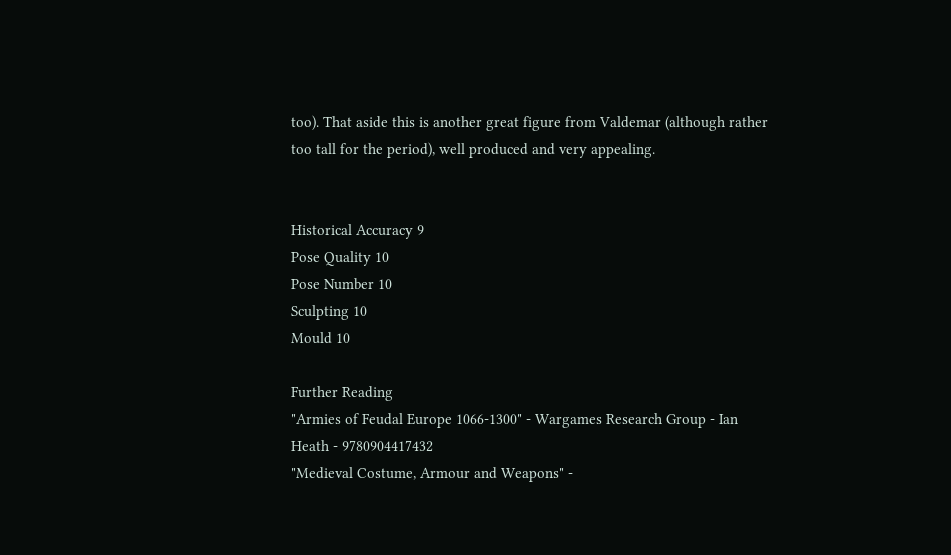too). That aside this is another great figure from Valdemar (although rather too tall for the period), well produced and very appealing.


Historical Accuracy 9
Pose Quality 10
Pose Number 10
Sculpting 10
Mould 10

Further Reading
"Armies of Feudal Europe 1066-1300" - Wargames Research Group - Ian Heath - 9780904417432
"Medieval Costume, Armour and Weapons" -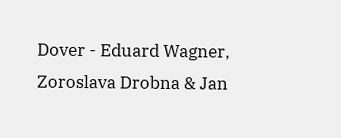Dover - Eduard Wagner, Zoroslava Drobna & Jan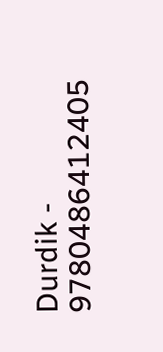Durdik - 9780486412405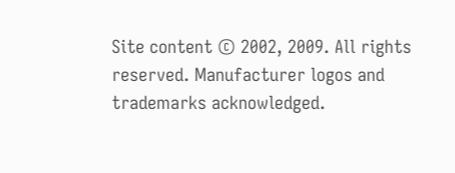Site content © 2002, 2009. All rights reserved. Manufacturer logos and trademarks acknowledged.